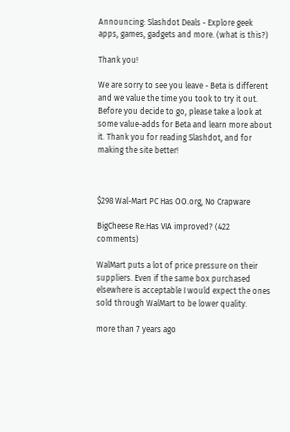Announcing: Slashdot Deals - Explore geek apps, games, gadgets and more. (what is this?)

Thank you!

We are sorry to see you leave - Beta is different and we value the time you took to try it out. Before you decide to go, please take a look at some value-adds for Beta and learn more about it. Thank you for reading Slashdot, and for making the site better!



$298 Wal-Mart PC Has OO.org, No Crapware

BigCheese Re:Has VIA improved? (422 comments)

WalMart puts a lot of price pressure on their suppliers. Even if the same box purchased elsewhere is acceptable I would expect the ones sold through WalMart to be lower quality.

more than 7 years ago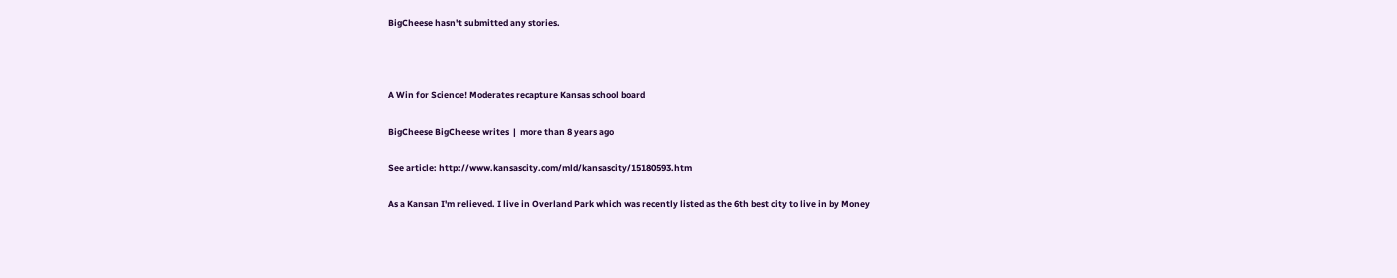BigCheese hasn't submitted any stories.



A Win for Science! Moderates recapture Kansas school board

BigCheese BigCheese writes  |  more than 8 years ago

See article: http://www.kansascity.com/mld/kansascity/15180593.htm

As a Kansan I'm relieved. I live in Overland Park which was recently listed as the 6th best city to live in by Money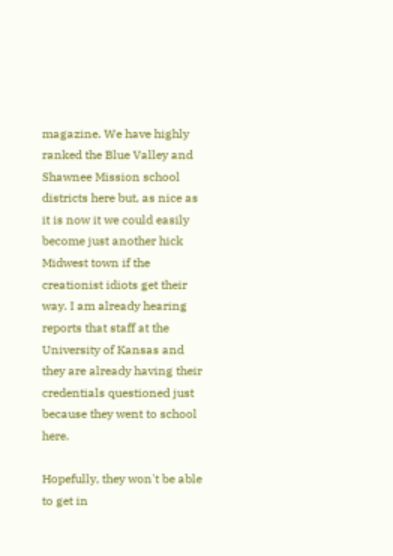magazine. We have highly ranked the Blue Valley and Shawnee Mission school districts here but, as nice as it is now it we could easily become just another hick Midwest town if the creationist idiots get their way. I am already hearing reports that staff at the University of Kansas and they are already having their credentials questioned just because they went to school here.

Hopefully, they won't be able to get in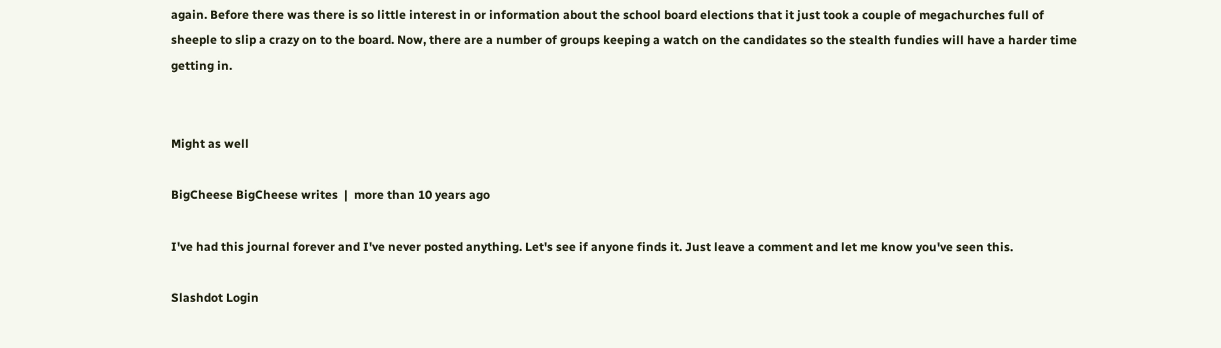again. Before there was there is so little interest in or information about the school board elections that it just took a couple of megachurches full of sheeple to slip a crazy on to the board. Now, there are a number of groups keeping a watch on the candidates so the stealth fundies will have a harder time getting in.


Might as well

BigCheese BigCheese writes  |  more than 10 years ago

I've had this journal forever and I've never posted anything. Let's see if anyone finds it. Just leave a comment and let me know you've seen this.

Slashdot Login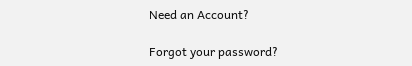Need an Account?

Forgot your password?